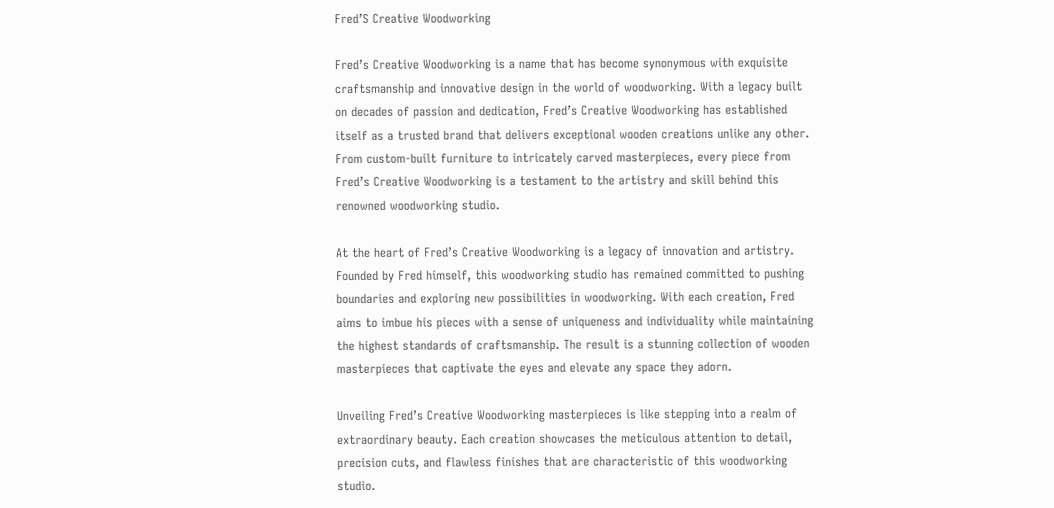Fred’S Creative Woodworking

Fred’s Creative Woodworking is a name that has become synonymous with exquisite craftsmanship and innovative design in the world of woodworking. With a legacy built on decades of passion and dedication, Fred’s Creative Woodworking has established itself as a trusted brand that delivers exceptional wooden creations unlike any other. From custom-built furniture to intricately carved masterpieces, every piece from Fred’s Creative Woodworking is a testament to the artistry and skill behind this renowned woodworking studio.

At the heart of Fred’s Creative Woodworking is a legacy of innovation and artistry. Founded by Fred himself, this woodworking studio has remained committed to pushing boundaries and exploring new possibilities in woodworking. With each creation, Fred aims to imbue his pieces with a sense of uniqueness and individuality while maintaining the highest standards of craftsmanship. The result is a stunning collection of wooden masterpieces that captivate the eyes and elevate any space they adorn.

Unveiling Fred’s Creative Woodworking masterpieces is like stepping into a realm of extraordinary beauty. Each creation showcases the meticulous attention to detail, precision cuts, and flawless finishes that are characteristic of this woodworking studio.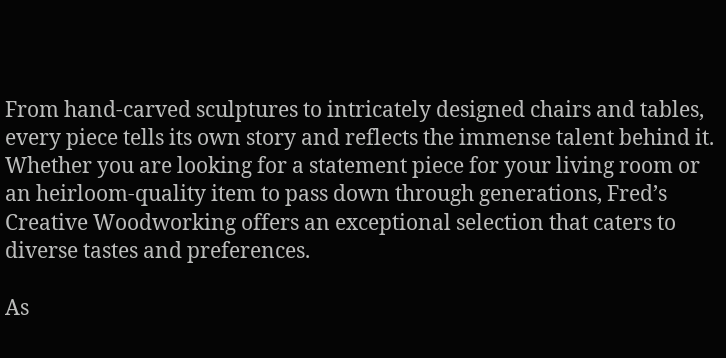From hand-carved sculptures to intricately designed chairs and tables, every piece tells its own story and reflects the immense talent behind it. Whether you are looking for a statement piece for your living room or an heirloom-quality item to pass down through generations, Fred’s Creative Woodworking offers an exceptional selection that caters to diverse tastes and preferences.

As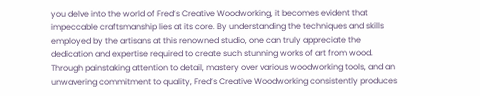you delve into the world of Fred’s Creative Woodworking, it becomes evident that impeccable craftsmanship lies at its core. By understanding the techniques and skills employed by the artisans at this renowned studio, one can truly appreciate the dedication and expertise required to create such stunning works of art from wood. Through painstaking attention to detail, mastery over various woodworking tools, and an unwavering commitment to quality, Fred’s Creative Woodworking consistently produces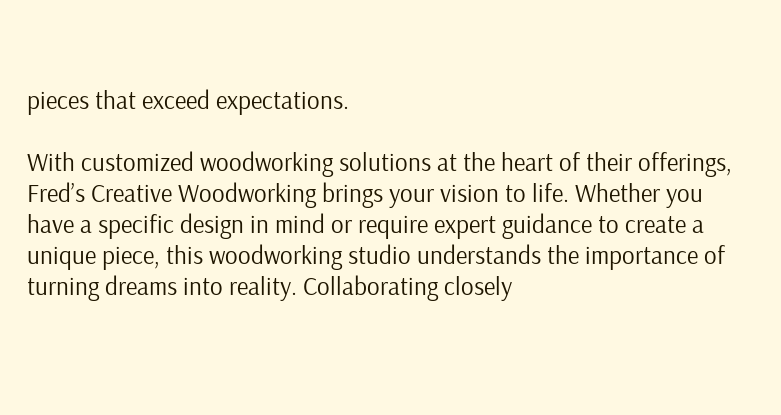pieces that exceed expectations.

With customized woodworking solutions at the heart of their offerings, Fred’s Creative Woodworking brings your vision to life. Whether you have a specific design in mind or require expert guidance to create a unique piece, this woodworking studio understands the importance of turning dreams into reality. Collaborating closely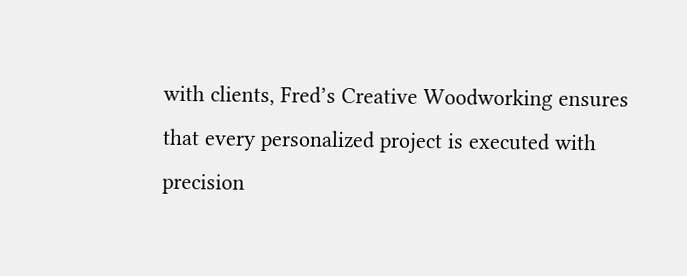with clients, Fred’s Creative Woodworking ensures that every personalized project is executed with precision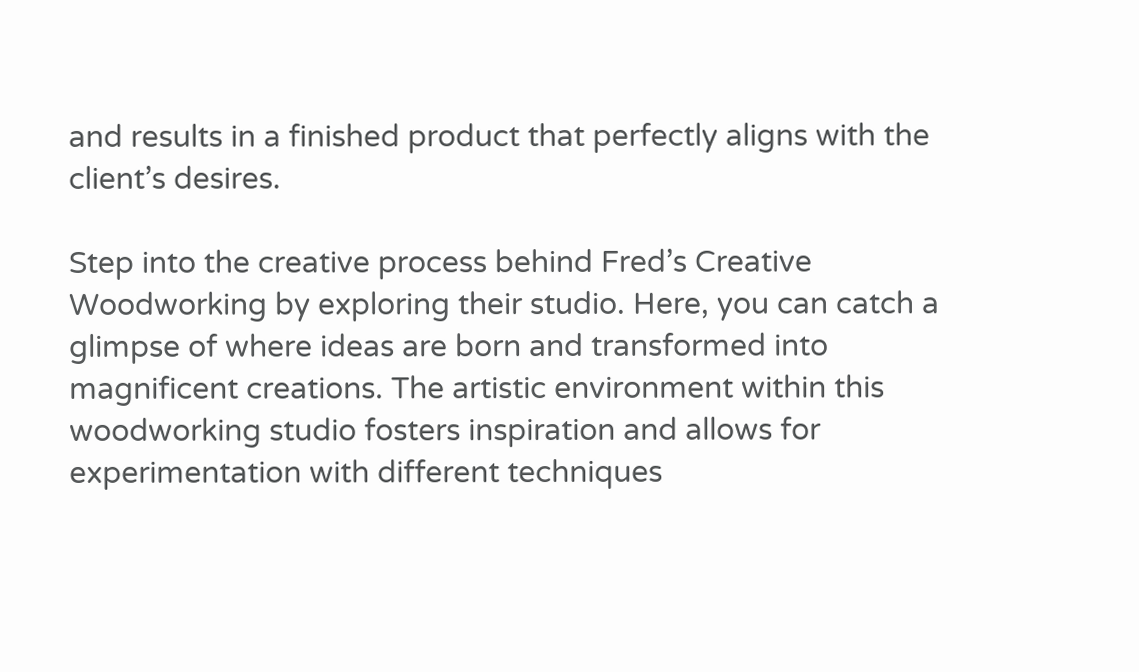and results in a finished product that perfectly aligns with the client’s desires.

Step into the creative process behind Fred’s Creative Woodworking by exploring their studio. Here, you can catch a glimpse of where ideas are born and transformed into magnificent creations. The artistic environment within this woodworking studio fosters inspiration and allows for experimentation with different techniques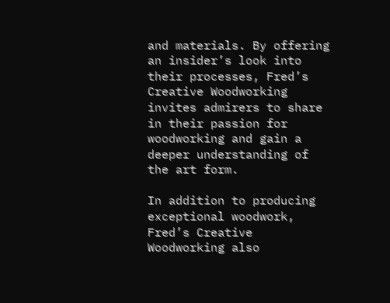and materials. By offering an insider’s look into their processes, Fred’s Creative Woodworking invites admirers to share in their passion for woodworking and gain a deeper understanding of the art form.

In addition to producing exceptional woodwork, Fred’s Creative Woodworking also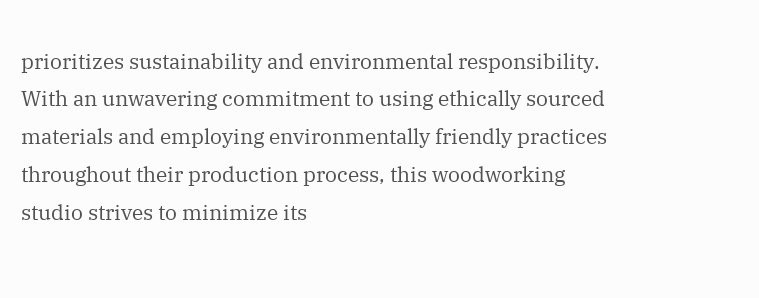prioritizes sustainability and environmental responsibility. With an unwavering commitment to using ethically sourced materials and employing environmentally friendly practices throughout their production process, this woodworking studio strives to minimize its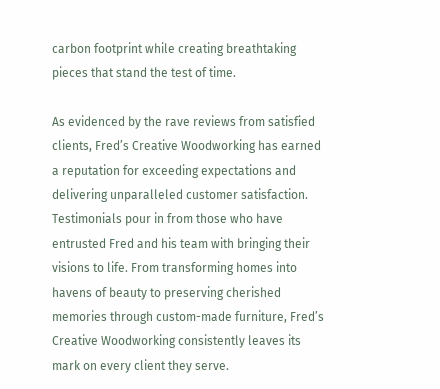carbon footprint while creating breathtaking pieces that stand the test of time.

As evidenced by the rave reviews from satisfied clients, Fred’s Creative Woodworking has earned a reputation for exceeding expectations and delivering unparalleled customer satisfaction. Testimonials pour in from those who have entrusted Fred and his team with bringing their visions to life. From transforming homes into havens of beauty to preserving cherished memories through custom-made furniture, Fred’s Creative Woodworking consistently leaves its mark on every client they serve.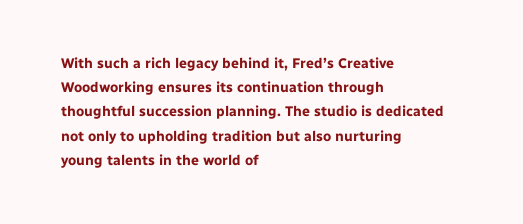With such a rich legacy behind it, Fred’s Creative Woodworking ensures its continuation through thoughtful succession planning. The studio is dedicated not only to upholding tradition but also nurturing young talents in the world of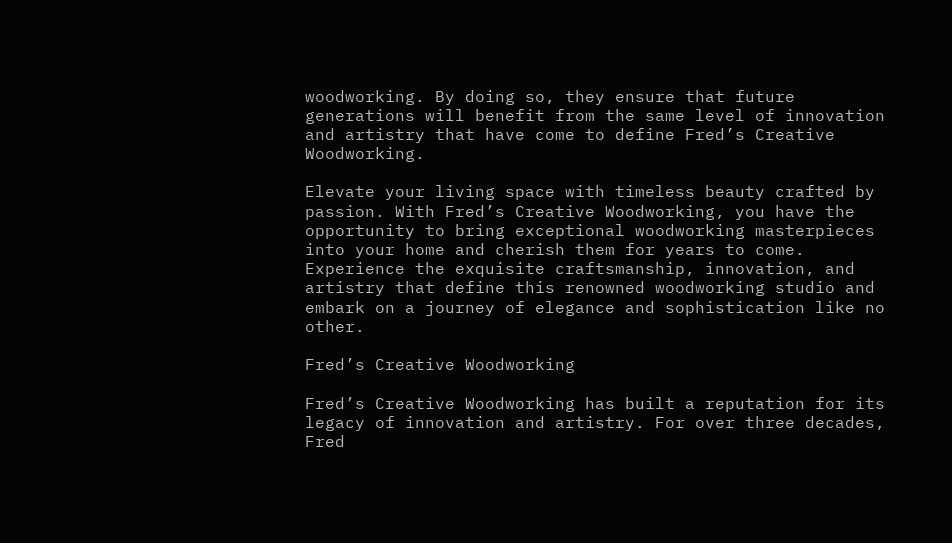woodworking. By doing so, they ensure that future generations will benefit from the same level of innovation and artistry that have come to define Fred’s Creative Woodworking.

Elevate your living space with timeless beauty crafted by passion. With Fred’s Creative Woodworking, you have the opportunity to bring exceptional woodworking masterpieces into your home and cherish them for years to come. Experience the exquisite craftsmanship, innovation, and artistry that define this renowned woodworking studio and embark on a journey of elegance and sophistication like no other.

Fred’s Creative Woodworking

Fred’s Creative Woodworking has built a reputation for its legacy of innovation and artistry. For over three decades, Fred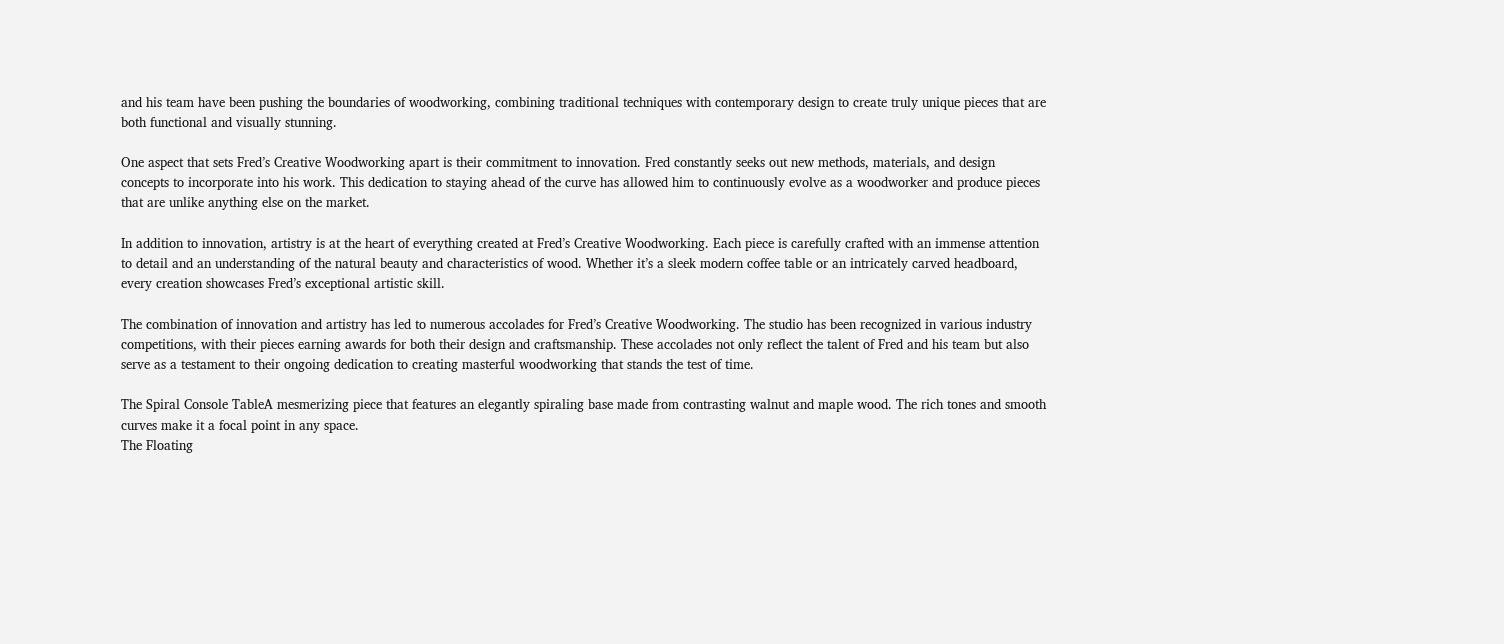and his team have been pushing the boundaries of woodworking, combining traditional techniques with contemporary design to create truly unique pieces that are both functional and visually stunning.

One aspect that sets Fred’s Creative Woodworking apart is their commitment to innovation. Fred constantly seeks out new methods, materials, and design concepts to incorporate into his work. This dedication to staying ahead of the curve has allowed him to continuously evolve as a woodworker and produce pieces that are unlike anything else on the market.

In addition to innovation, artistry is at the heart of everything created at Fred’s Creative Woodworking. Each piece is carefully crafted with an immense attention to detail and an understanding of the natural beauty and characteristics of wood. Whether it’s a sleek modern coffee table or an intricately carved headboard, every creation showcases Fred’s exceptional artistic skill.

The combination of innovation and artistry has led to numerous accolades for Fred’s Creative Woodworking. The studio has been recognized in various industry competitions, with their pieces earning awards for both their design and craftsmanship. These accolades not only reflect the talent of Fred and his team but also serve as a testament to their ongoing dedication to creating masterful woodworking that stands the test of time.

The Spiral Console TableA mesmerizing piece that features an elegantly spiraling base made from contrasting walnut and maple wood. The rich tones and smooth curves make it a focal point in any space.
The Floating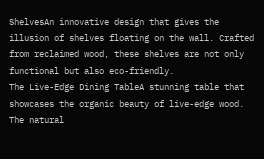ShelvesAn innovative design that gives the illusion of shelves floating on the wall. Crafted from reclaimed wood, these shelves are not only functional but also eco-friendly.
The Live-Edge Dining TableA stunning table that showcases the organic beauty of live-edge wood. The natural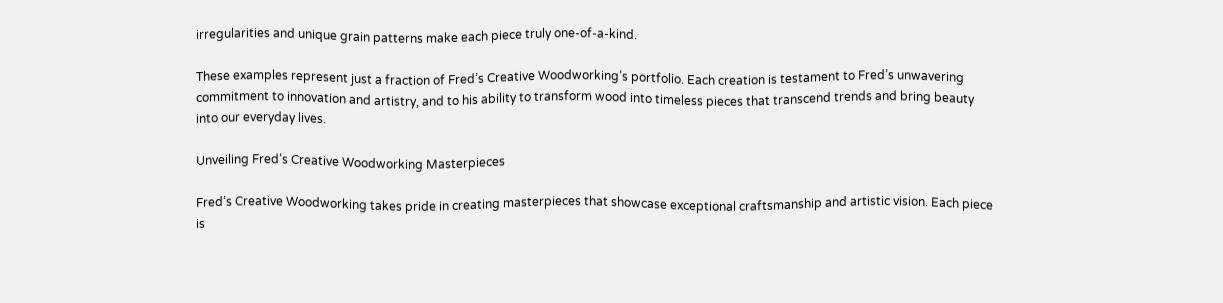irregularities and unique grain patterns make each piece truly one-of-a-kind.

These examples represent just a fraction of Fred’s Creative Woodworking’s portfolio. Each creation is testament to Fred’s unwavering commitment to innovation and artistry, and to his ability to transform wood into timeless pieces that transcend trends and bring beauty into our everyday lives.

Unveiling Fred’s Creative Woodworking Masterpieces

Fred’s Creative Woodworking takes pride in creating masterpieces that showcase exceptional craftsmanship and artistic vision. Each piece is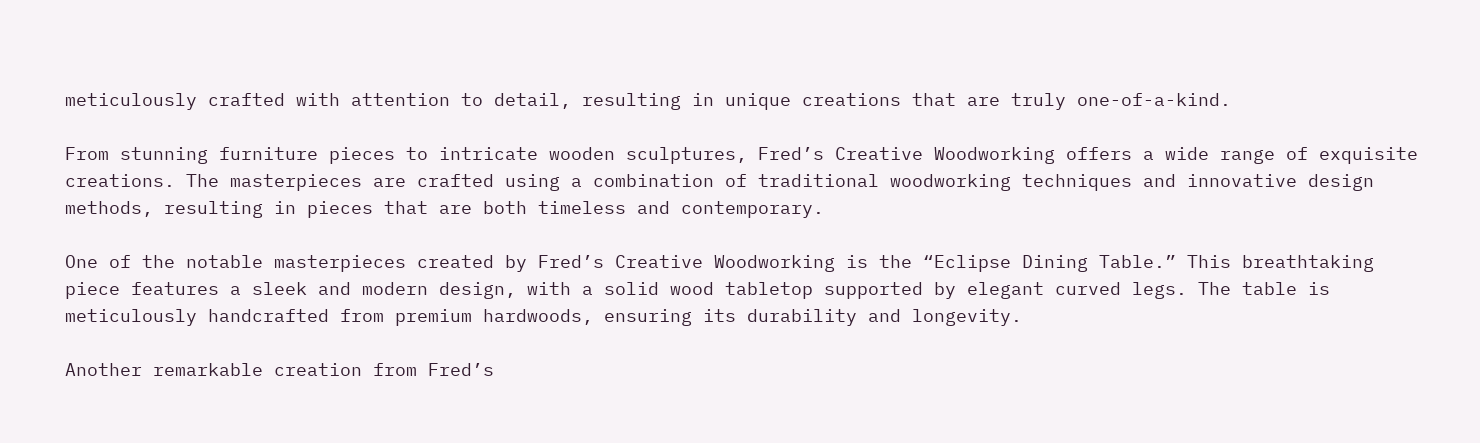meticulously crafted with attention to detail, resulting in unique creations that are truly one-of-a-kind.

From stunning furniture pieces to intricate wooden sculptures, Fred’s Creative Woodworking offers a wide range of exquisite creations. The masterpieces are crafted using a combination of traditional woodworking techniques and innovative design methods, resulting in pieces that are both timeless and contemporary.

One of the notable masterpieces created by Fred’s Creative Woodworking is the “Eclipse Dining Table.” This breathtaking piece features a sleek and modern design, with a solid wood tabletop supported by elegant curved legs. The table is meticulously handcrafted from premium hardwoods, ensuring its durability and longevity.

Another remarkable creation from Fred’s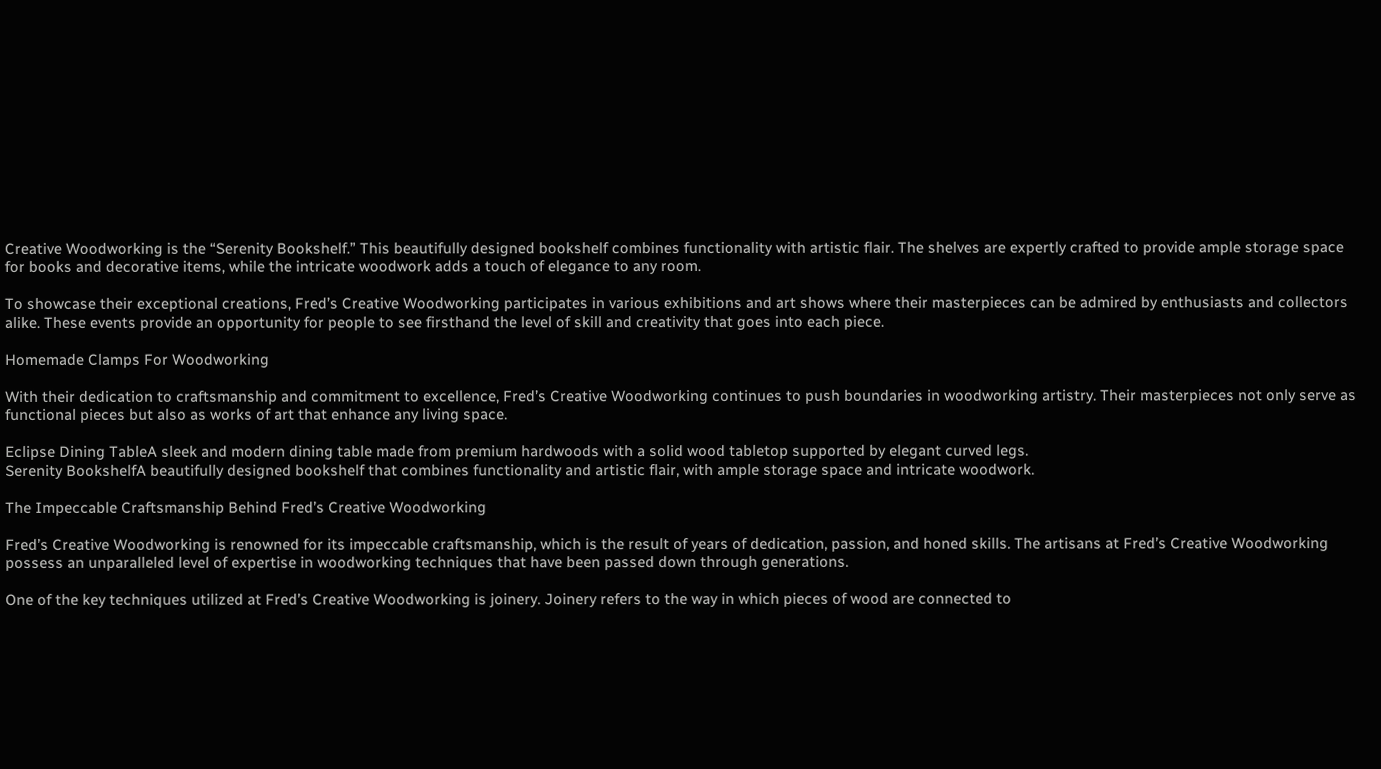Creative Woodworking is the “Serenity Bookshelf.” This beautifully designed bookshelf combines functionality with artistic flair. The shelves are expertly crafted to provide ample storage space for books and decorative items, while the intricate woodwork adds a touch of elegance to any room.

To showcase their exceptional creations, Fred’s Creative Woodworking participates in various exhibitions and art shows where their masterpieces can be admired by enthusiasts and collectors alike. These events provide an opportunity for people to see firsthand the level of skill and creativity that goes into each piece.

Homemade Clamps For Woodworking

With their dedication to craftsmanship and commitment to excellence, Fred’s Creative Woodworking continues to push boundaries in woodworking artistry. Their masterpieces not only serve as functional pieces but also as works of art that enhance any living space.

Eclipse Dining TableA sleek and modern dining table made from premium hardwoods with a solid wood tabletop supported by elegant curved legs.
Serenity BookshelfA beautifully designed bookshelf that combines functionality and artistic flair, with ample storage space and intricate woodwork.

The Impeccable Craftsmanship Behind Fred’s Creative Woodworking

Fred’s Creative Woodworking is renowned for its impeccable craftsmanship, which is the result of years of dedication, passion, and honed skills. The artisans at Fred’s Creative Woodworking possess an unparalleled level of expertise in woodworking techniques that have been passed down through generations.

One of the key techniques utilized at Fred’s Creative Woodworking is joinery. Joinery refers to the way in which pieces of wood are connected to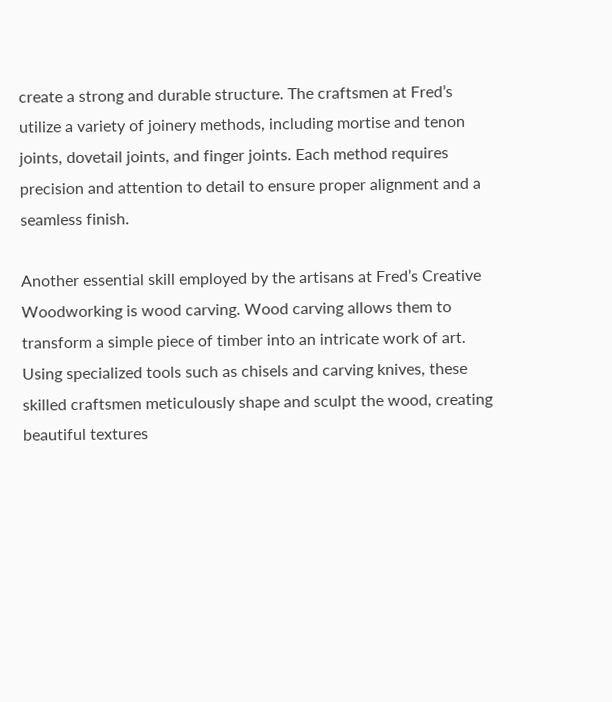create a strong and durable structure. The craftsmen at Fred’s utilize a variety of joinery methods, including mortise and tenon joints, dovetail joints, and finger joints. Each method requires precision and attention to detail to ensure proper alignment and a seamless finish.

Another essential skill employed by the artisans at Fred’s Creative Woodworking is wood carving. Wood carving allows them to transform a simple piece of timber into an intricate work of art. Using specialized tools such as chisels and carving knives, these skilled craftsmen meticulously shape and sculpt the wood, creating beautiful textures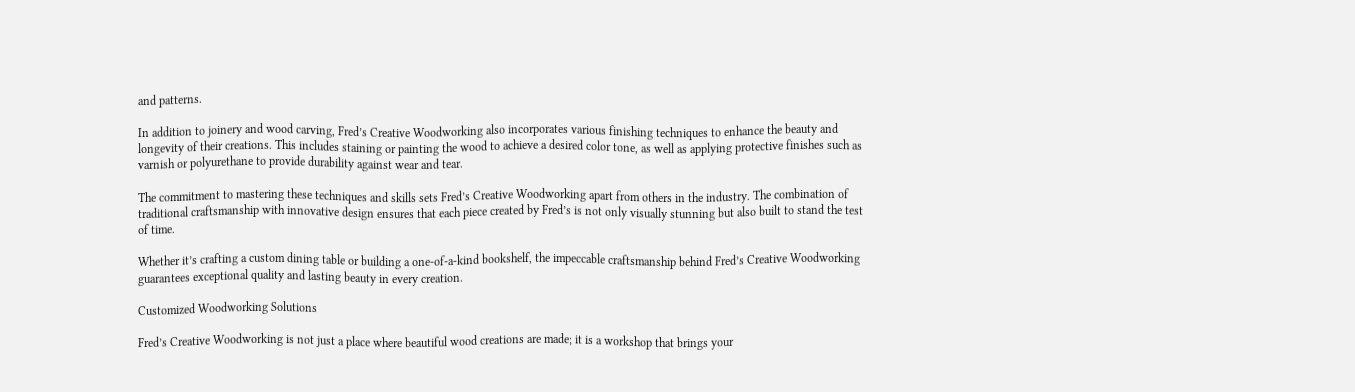and patterns.

In addition to joinery and wood carving, Fred’s Creative Woodworking also incorporates various finishing techniques to enhance the beauty and longevity of their creations. This includes staining or painting the wood to achieve a desired color tone, as well as applying protective finishes such as varnish or polyurethane to provide durability against wear and tear.

The commitment to mastering these techniques and skills sets Fred’s Creative Woodworking apart from others in the industry. The combination of traditional craftsmanship with innovative design ensures that each piece created by Fred’s is not only visually stunning but also built to stand the test of time.

Whether it’s crafting a custom dining table or building a one-of-a-kind bookshelf, the impeccable craftsmanship behind Fred’s Creative Woodworking guarantees exceptional quality and lasting beauty in every creation.

Customized Woodworking Solutions

Fred’s Creative Woodworking is not just a place where beautiful wood creations are made; it is a workshop that brings your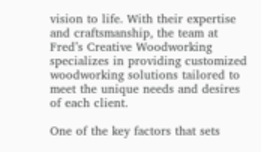vision to life. With their expertise and craftsmanship, the team at Fred’s Creative Woodworking specializes in providing customized woodworking solutions tailored to meet the unique needs and desires of each client.

One of the key factors that sets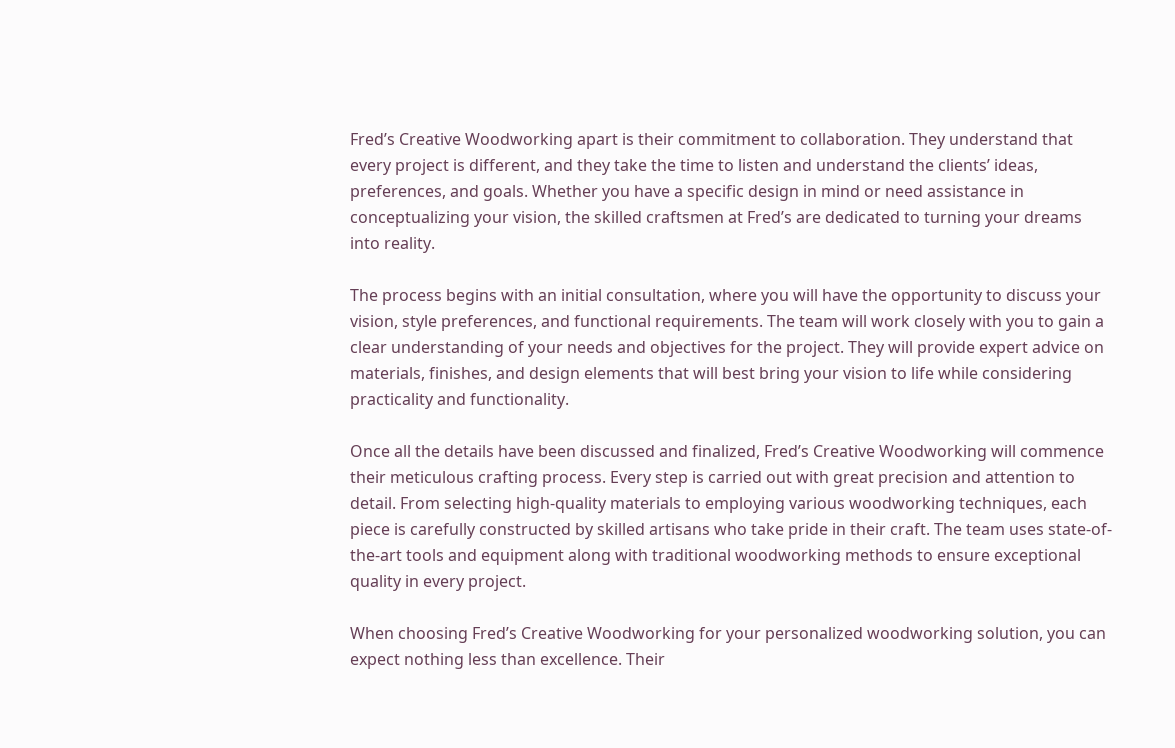Fred’s Creative Woodworking apart is their commitment to collaboration. They understand that every project is different, and they take the time to listen and understand the clients’ ideas, preferences, and goals. Whether you have a specific design in mind or need assistance in conceptualizing your vision, the skilled craftsmen at Fred’s are dedicated to turning your dreams into reality.

The process begins with an initial consultation, where you will have the opportunity to discuss your vision, style preferences, and functional requirements. The team will work closely with you to gain a clear understanding of your needs and objectives for the project. They will provide expert advice on materials, finishes, and design elements that will best bring your vision to life while considering practicality and functionality.

Once all the details have been discussed and finalized, Fred’s Creative Woodworking will commence their meticulous crafting process. Every step is carried out with great precision and attention to detail. From selecting high-quality materials to employing various woodworking techniques, each piece is carefully constructed by skilled artisans who take pride in their craft. The team uses state-of-the-art tools and equipment along with traditional woodworking methods to ensure exceptional quality in every project.

When choosing Fred’s Creative Woodworking for your personalized woodworking solution, you can expect nothing less than excellence. Their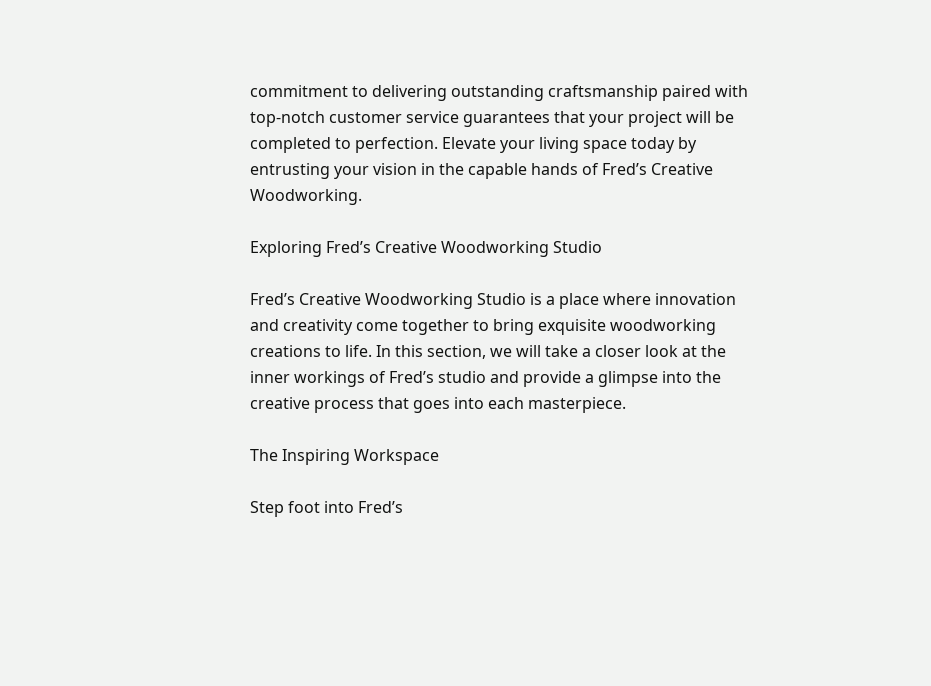commitment to delivering outstanding craftsmanship paired with top-notch customer service guarantees that your project will be completed to perfection. Elevate your living space today by entrusting your vision in the capable hands of Fred’s Creative Woodworking.

Exploring Fred’s Creative Woodworking Studio

Fred’s Creative Woodworking Studio is a place where innovation and creativity come together to bring exquisite woodworking creations to life. In this section, we will take a closer look at the inner workings of Fred’s studio and provide a glimpse into the creative process that goes into each masterpiece.

The Inspiring Workspace

Step foot into Fred’s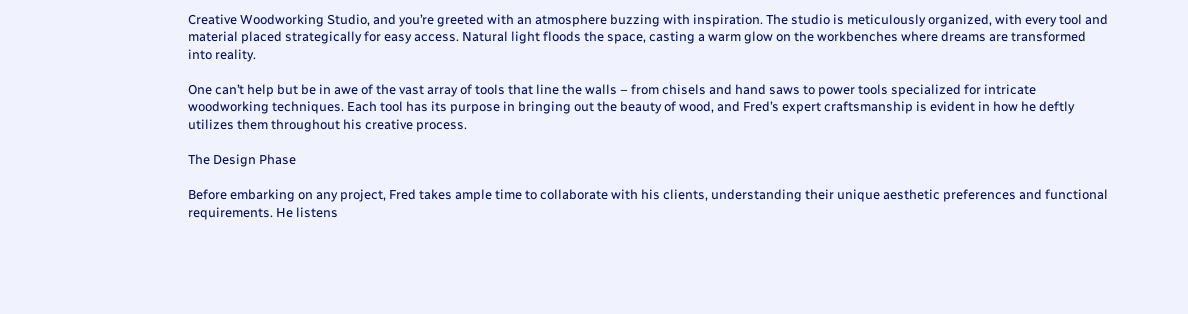Creative Woodworking Studio, and you’re greeted with an atmosphere buzzing with inspiration. The studio is meticulously organized, with every tool and material placed strategically for easy access. Natural light floods the space, casting a warm glow on the workbenches where dreams are transformed into reality.

One can’t help but be in awe of the vast array of tools that line the walls – from chisels and hand saws to power tools specialized for intricate woodworking techniques. Each tool has its purpose in bringing out the beauty of wood, and Fred’s expert craftsmanship is evident in how he deftly utilizes them throughout his creative process.

The Design Phase

Before embarking on any project, Fred takes ample time to collaborate with his clients, understanding their unique aesthetic preferences and functional requirements. He listens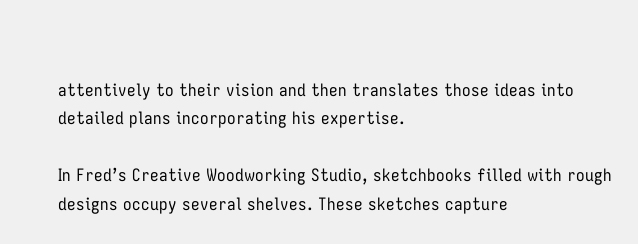attentively to their vision and then translates those ideas into detailed plans incorporating his expertise.

In Fred’s Creative Woodworking Studio, sketchbooks filled with rough designs occupy several shelves. These sketches capture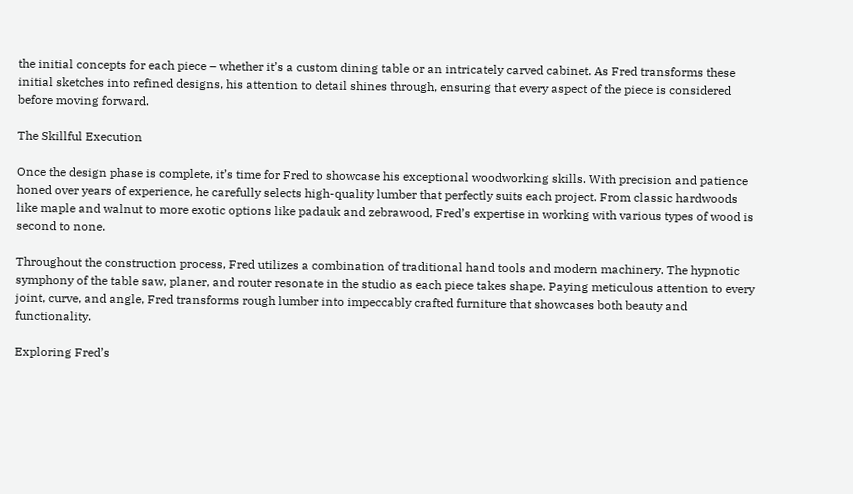the initial concepts for each piece – whether it’s a custom dining table or an intricately carved cabinet. As Fred transforms these initial sketches into refined designs, his attention to detail shines through, ensuring that every aspect of the piece is considered before moving forward.

The Skillful Execution

Once the design phase is complete, it’s time for Fred to showcase his exceptional woodworking skills. With precision and patience honed over years of experience, he carefully selects high-quality lumber that perfectly suits each project. From classic hardwoods like maple and walnut to more exotic options like padauk and zebrawood, Fred’s expertise in working with various types of wood is second to none.

Throughout the construction process, Fred utilizes a combination of traditional hand tools and modern machinery. The hypnotic symphony of the table saw, planer, and router resonate in the studio as each piece takes shape. Paying meticulous attention to every joint, curve, and angle, Fred transforms rough lumber into impeccably crafted furniture that showcases both beauty and functionality.

Exploring Fred’s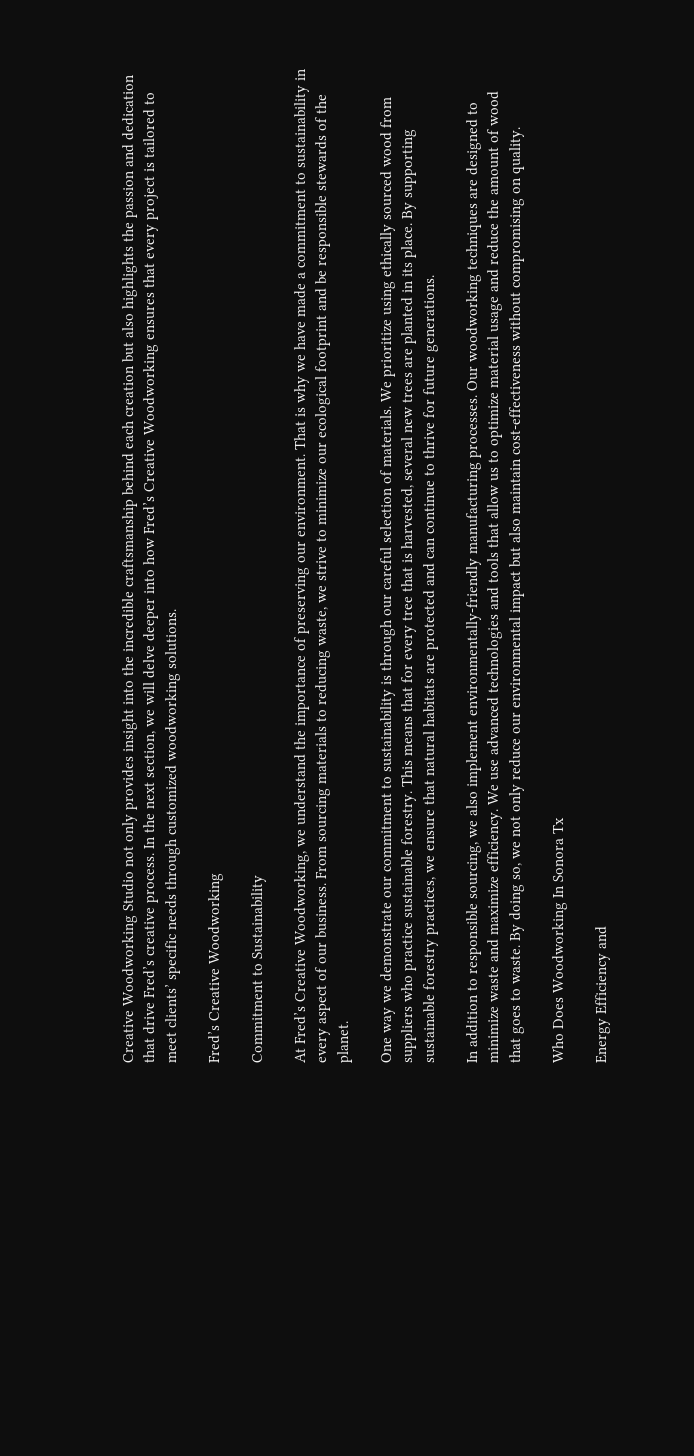Creative Woodworking Studio not only provides insight into the incredible craftsmanship behind each creation but also highlights the passion and dedication that drive Fred’s creative process. In the next section, we will delve deeper into how Fred’s Creative Woodworking ensures that every project is tailored to meet clients’ specific needs through customized woodworking solutions.

Fred’s Creative Woodworking

Commitment to Sustainability

At Fred’s Creative Woodworking, we understand the importance of preserving our environment. That is why we have made a commitment to sustainability in every aspect of our business. From sourcing materials to reducing waste, we strive to minimize our ecological footprint and be responsible stewards of the planet.

One way we demonstrate our commitment to sustainability is through our careful selection of materials. We prioritize using ethically sourced wood from suppliers who practice sustainable forestry. This means that for every tree that is harvested, several new trees are planted in its place. By supporting sustainable forestry practices, we ensure that natural habitats are protected and can continue to thrive for future generations.

In addition to responsible sourcing, we also implement environmentally-friendly manufacturing processes. Our woodworking techniques are designed to minimize waste and maximize efficiency. We use advanced technologies and tools that allow us to optimize material usage and reduce the amount of wood that goes to waste. By doing so, we not only reduce our environmental impact but also maintain cost-effectiveness without compromising on quality.

Who Does Woodworking In Sonora Tx

Energy Efficiency and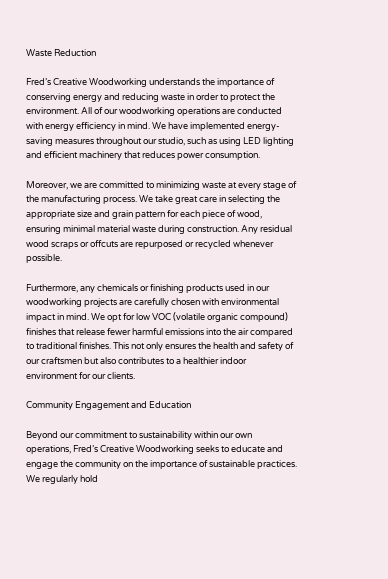Waste Reduction

Fred’s Creative Woodworking understands the importance of conserving energy and reducing waste in order to protect the environment. All of our woodworking operations are conducted with energy efficiency in mind. We have implemented energy-saving measures throughout our studio, such as using LED lighting and efficient machinery that reduces power consumption.

Moreover, we are committed to minimizing waste at every stage of the manufacturing process. We take great care in selecting the appropriate size and grain pattern for each piece of wood, ensuring minimal material waste during construction. Any residual wood scraps or offcuts are repurposed or recycled whenever possible.

Furthermore, any chemicals or finishing products used in our woodworking projects are carefully chosen with environmental impact in mind. We opt for low VOC (volatile organic compound) finishes that release fewer harmful emissions into the air compared to traditional finishes. This not only ensures the health and safety of our craftsmen but also contributes to a healthier indoor environment for our clients.

Community Engagement and Education

Beyond our commitment to sustainability within our own operations, Fred’s Creative Woodworking seeks to educate and engage the community on the importance of sustainable practices. We regularly hold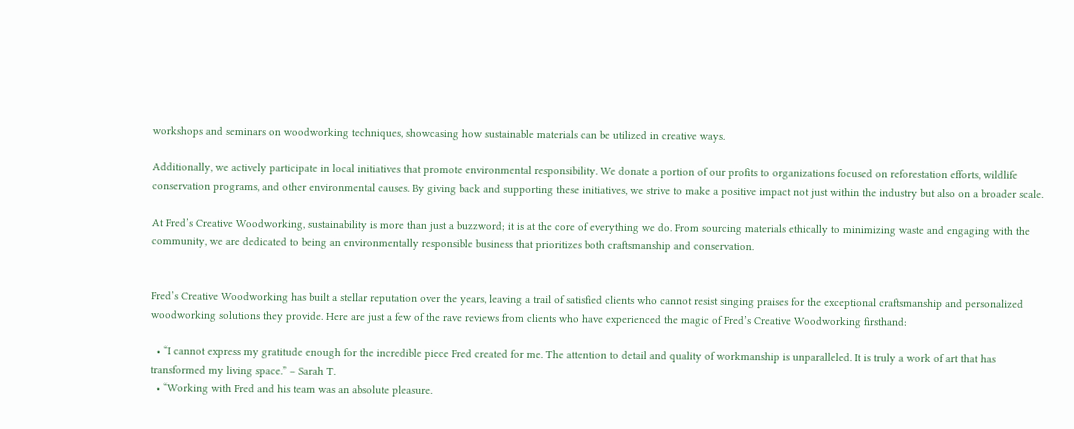workshops and seminars on woodworking techniques, showcasing how sustainable materials can be utilized in creative ways.

Additionally, we actively participate in local initiatives that promote environmental responsibility. We donate a portion of our profits to organizations focused on reforestation efforts, wildlife conservation programs, and other environmental causes. By giving back and supporting these initiatives, we strive to make a positive impact not just within the industry but also on a broader scale.

At Fred’s Creative Woodworking, sustainability is more than just a buzzword; it is at the core of everything we do. From sourcing materials ethically to minimizing waste and engaging with the community, we are dedicated to being an environmentally responsible business that prioritizes both craftsmanship and conservation.


Fred’s Creative Woodworking has built a stellar reputation over the years, leaving a trail of satisfied clients who cannot resist singing praises for the exceptional craftsmanship and personalized woodworking solutions they provide. Here are just a few of the rave reviews from clients who have experienced the magic of Fred’s Creative Woodworking firsthand:

  • “I cannot express my gratitude enough for the incredible piece Fred created for me. The attention to detail and quality of workmanship is unparalleled. It is truly a work of art that has transformed my living space.” – Sarah T.
  • “Working with Fred and his team was an absolute pleasure.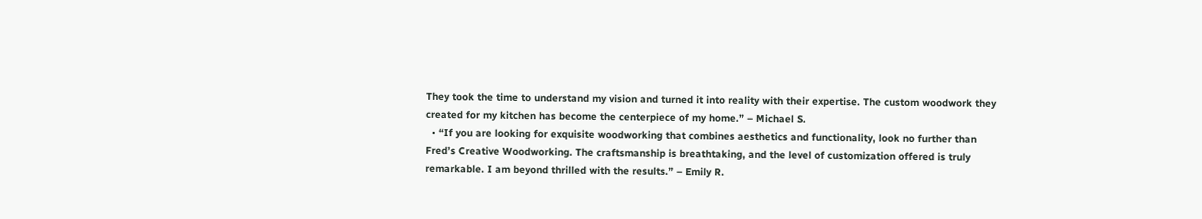They took the time to understand my vision and turned it into reality with their expertise. The custom woodwork they created for my kitchen has become the centerpiece of my home.” – Michael S.
  • “If you are looking for exquisite woodworking that combines aesthetics and functionality, look no further than Fred’s Creative Woodworking. The craftsmanship is breathtaking, and the level of customization offered is truly remarkable. I am beyond thrilled with the results.” – Emily R.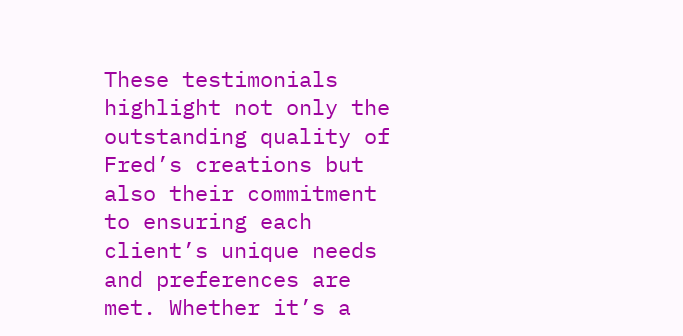These testimonials highlight not only the outstanding quality of Fred’s creations but also their commitment to ensuring each client’s unique needs and preferences are met. Whether it’s a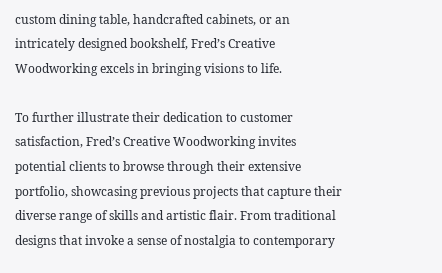custom dining table, handcrafted cabinets, or an intricately designed bookshelf, Fred’s Creative Woodworking excels in bringing visions to life.

To further illustrate their dedication to customer satisfaction, Fred’s Creative Woodworking invites potential clients to browse through their extensive portfolio, showcasing previous projects that capture their diverse range of skills and artistic flair. From traditional designs that invoke a sense of nostalgia to contemporary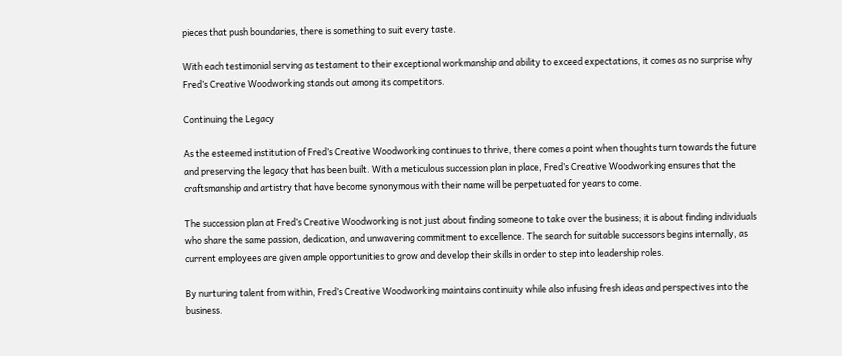pieces that push boundaries, there is something to suit every taste.

With each testimonial serving as testament to their exceptional workmanship and ability to exceed expectations, it comes as no surprise why Fred’s Creative Woodworking stands out among its competitors.

Continuing the Legacy

As the esteemed institution of Fred’s Creative Woodworking continues to thrive, there comes a point when thoughts turn towards the future and preserving the legacy that has been built. With a meticulous succession plan in place, Fred’s Creative Woodworking ensures that the craftsmanship and artistry that have become synonymous with their name will be perpetuated for years to come.

The succession plan at Fred’s Creative Woodworking is not just about finding someone to take over the business; it is about finding individuals who share the same passion, dedication, and unwavering commitment to excellence. The search for suitable successors begins internally, as current employees are given ample opportunities to grow and develop their skills in order to step into leadership roles.

By nurturing talent from within, Fred’s Creative Woodworking maintains continuity while also infusing fresh ideas and perspectives into the business.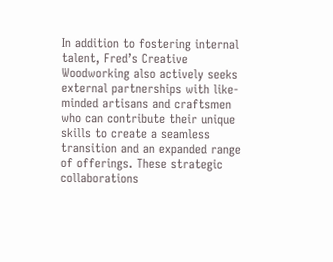In addition to fostering internal talent, Fred’s Creative Woodworking also actively seeks external partnerships with like-minded artisans and craftsmen who can contribute their unique skills to create a seamless transition and an expanded range of offerings. These strategic collaborations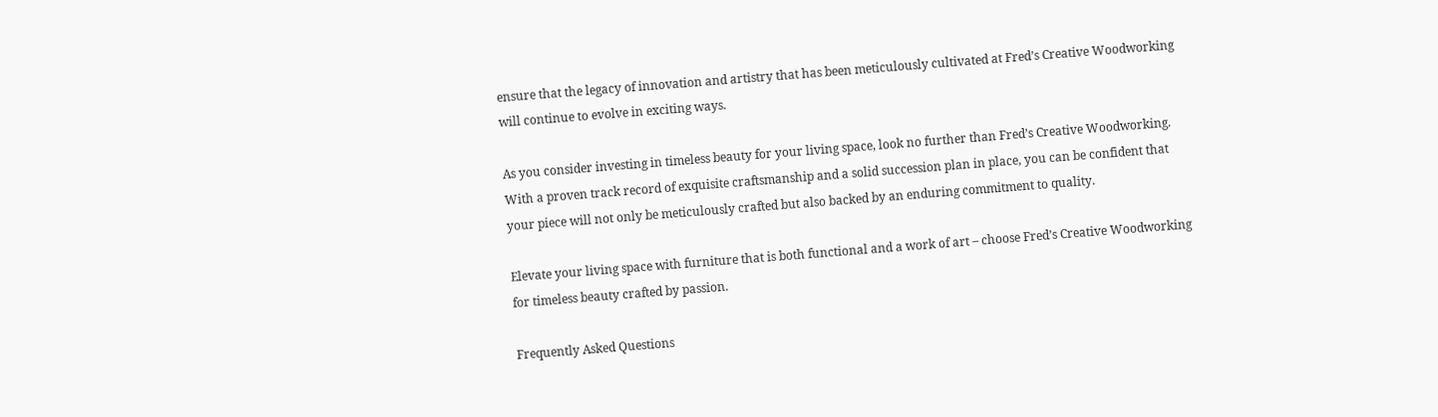ensure that the legacy of innovation and artistry that has been meticulously cultivated at Fred’s Creative Woodworking will continue to evolve in exciting ways.

As you consider investing in timeless beauty for your living space, look no further than Fred’s Creative Woodworking. With a proven track record of exquisite craftsmanship and a solid succession plan in place, you can be confident that your piece will not only be meticulously crafted but also backed by an enduring commitment to quality.

Elevate your living space with furniture that is both functional and a work of art – choose Fred’s Creative Woodworking for timeless beauty crafted by passion.

Frequently Asked Questions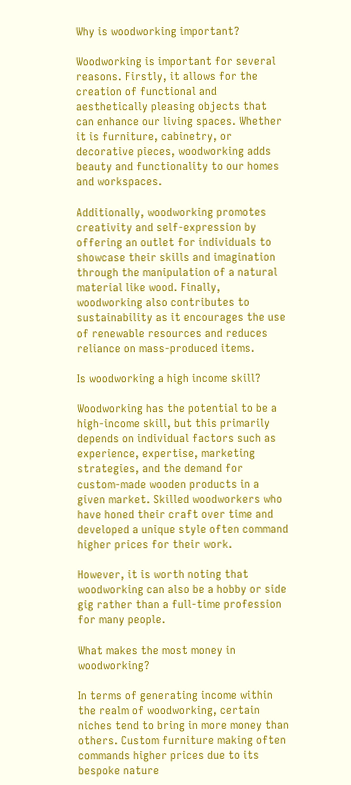Why is woodworking important?

Woodworking is important for several reasons. Firstly, it allows for the creation of functional and aesthetically pleasing objects that can enhance our living spaces. Whether it is furniture, cabinetry, or decorative pieces, woodworking adds beauty and functionality to our homes and workspaces.

Additionally, woodworking promotes creativity and self-expression by offering an outlet for individuals to showcase their skills and imagination through the manipulation of a natural material like wood. Finally, woodworking also contributes to sustainability as it encourages the use of renewable resources and reduces reliance on mass-produced items.

Is woodworking a high income skill?

Woodworking has the potential to be a high-income skill, but this primarily depends on individual factors such as experience, expertise, marketing strategies, and the demand for custom-made wooden products in a given market. Skilled woodworkers who have honed their craft over time and developed a unique style often command higher prices for their work.

However, it is worth noting that woodworking can also be a hobby or side gig rather than a full-time profession for many people.

What makes the most money in woodworking?

In terms of generating income within the realm of woodworking, certain niches tend to bring in more money than others. Custom furniture making often commands higher prices due to its bespoke nature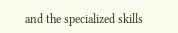and the specialized skills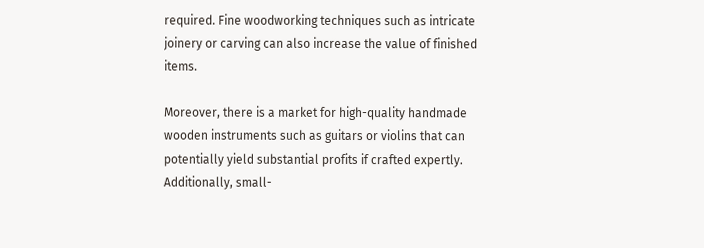required. Fine woodworking techniques such as intricate joinery or carving can also increase the value of finished items.

Moreover, there is a market for high-quality handmade wooden instruments such as guitars or violins that can potentially yield substantial profits if crafted expertly. Additionally, small-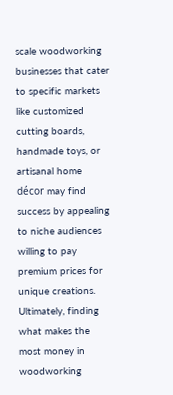scale woodworking businesses that cater to specific markets like customized cutting boards, handmade toys, or artisanal home décor may find success by appealing to niche audiences willing to pay premium prices for unique creations. Ultimately, finding what makes the most money in woodworking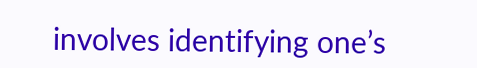involves identifying one’s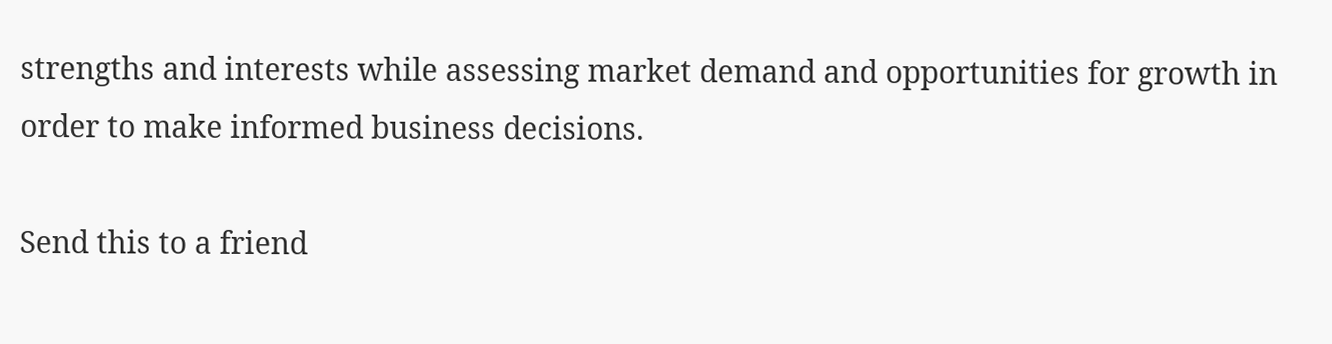strengths and interests while assessing market demand and opportunities for growth in order to make informed business decisions.

Send this to a friend